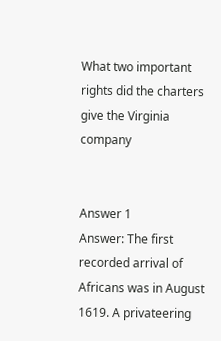What two important rights did the charters give the Virginia company


Answer 1
Answer: The first recorded arrival of Africans was in August 1619. A privateering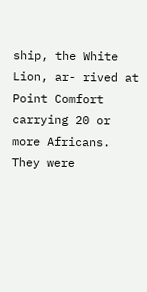ship, the White Lion, ar- rived at Point Comfort carrying 20 or more Africans. They were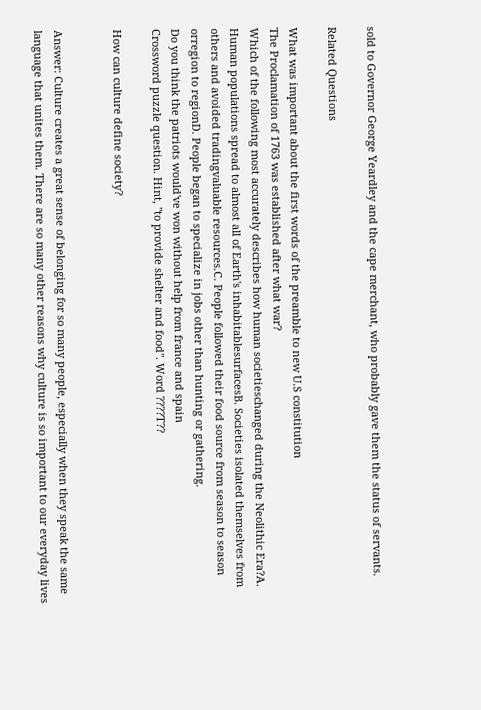sold to Governor George Yeardley and the cape merchant, who probably gave them the status of servants.

Related Questions

What was important about the first words of the preamble to new U.S constitution
The Proclamation of 1763 was established after what war?
Which of the following most accurately describes how human societieschanged during the Neolithic Era?A. Human populations spread to almost all of Earth's inhabitablesurfacesB. Societies isolated themselves from others and avoided tradingvaluable resources.C. People followed their food source from season to season orregion to regionD. People began to specialize in jobs other than hunting or gathering.
Do you think the patriots would've won without help from france and spain
Crossword puzzle question. Hint, "to provide shelter and food". Word ????T??

How can culture define society?


Answer: Culture creates a great sense of belonging for so many people, especially when they speak the same language that unites them. There are so many other reasons why culture is so important to our everyday lives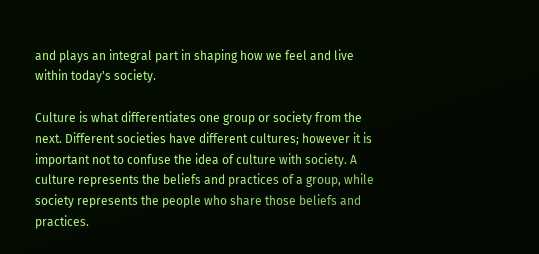and plays an integral part in shaping how we feel and live within today's society.

Culture is what differentiates one group or society from the next. Different societies have different cultures; however it is important not to confuse the idea of culture with society. A culture represents the beliefs and practices of a group, while society represents the people who share those beliefs and practices.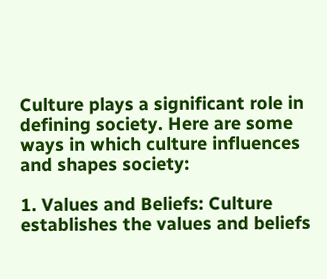Culture plays a significant role in defining society. Here are some ways in which culture influences and shapes society:

1. Values and Beliefs: Culture establishes the values and beliefs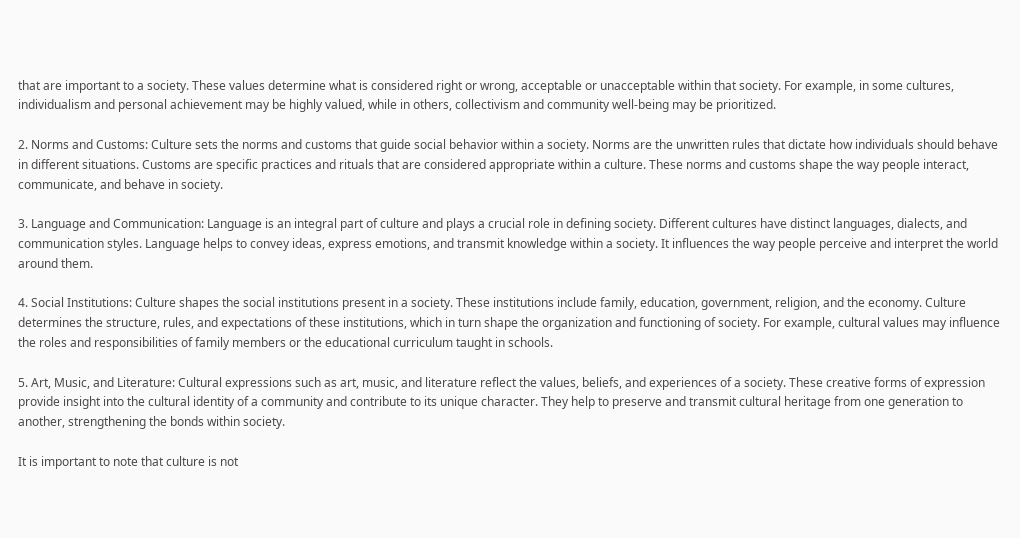that are important to a society. These values determine what is considered right or wrong, acceptable or unacceptable within that society. For example, in some cultures, individualism and personal achievement may be highly valued, while in others, collectivism and community well-being may be prioritized.

2. Norms and Customs: Culture sets the norms and customs that guide social behavior within a society. Norms are the unwritten rules that dictate how individuals should behave in different situations. Customs are specific practices and rituals that are considered appropriate within a culture. These norms and customs shape the way people interact, communicate, and behave in society.

3. Language and Communication: Language is an integral part of culture and plays a crucial role in defining society. Different cultures have distinct languages, dialects, and communication styles. Language helps to convey ideas, express emotions, and transmit knowledge within a society. It influences the way people perceive and interpret the world around them.

4. Social Institutions: Culture shapes the social institutions present in a society. These institutions include family, education, government, religion, and the economy. Culture determines the structure, rules, and expectations of these institutions, which in turn shape the organization and functioning of society. For example, cultural values may influence the roles and responsibilities of family members or the educational curriculum taught in schools.

5. Art, Music, and Literature: Cultural expressions such as art, music, and literature reflect the values, beliefs, and experiences of a society. These creative forms of expression provide insight into the cultural identity of a community and contribute to its unique character. They help to preserve and transmit cultural heritage from one generation to another, strengthening the bonds within society.

It is important to note that culture is not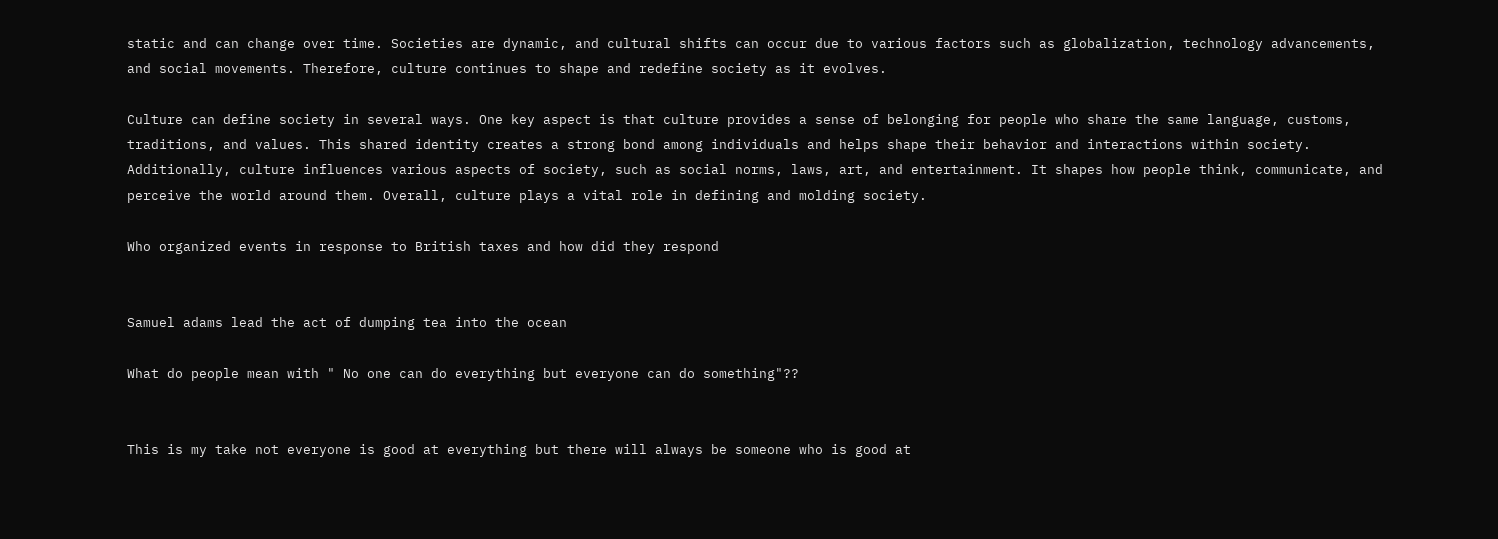static and can change over time. Societies are dynamic, and cultural shifts can occur due to various factors such as globalization, technology advancements, and social movements. Therefore, culture continues to shape and redefine society as it evolves.

Culture can define society in several ways. One key aspect is that culture provides a sense of belonging for people who share the same language, customs, traditions, and values. This shared identity creates a strong bond among individuals and helps shape their behavior and interactions within society. Additionally, culture influences various aspects of society, such as social norms, laws, art, and entertainment. It shapes how people think, communicate, and perceive the world around them. Overall, culture plays a vital role in defining and molding society.

Who organized events in response to British taxes and how did they respond


Samuel adams lead the act of dumping tea into the ocean

What do people mean with " No one can do everything but everyone can do something"??


This is my take not everyone is good at everything but there will always be someone who is good at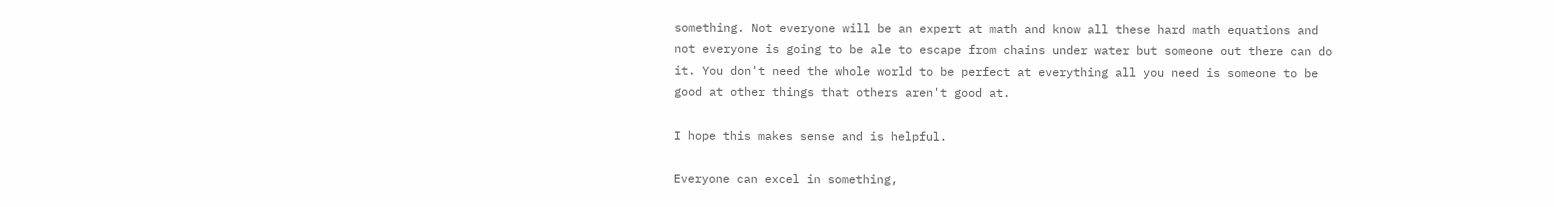something. Not everyone will be an expert at math and know all these hard math equations and not everyone is going to be ale to escape from chains under water but someone out there can do it. You don't need the whole world to be perfect at everything all you need is someone to be good at other things that others aren't good at.

I hope this makes sense and is helpful.

Everyone can excel in something,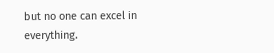but no one can excel in everything.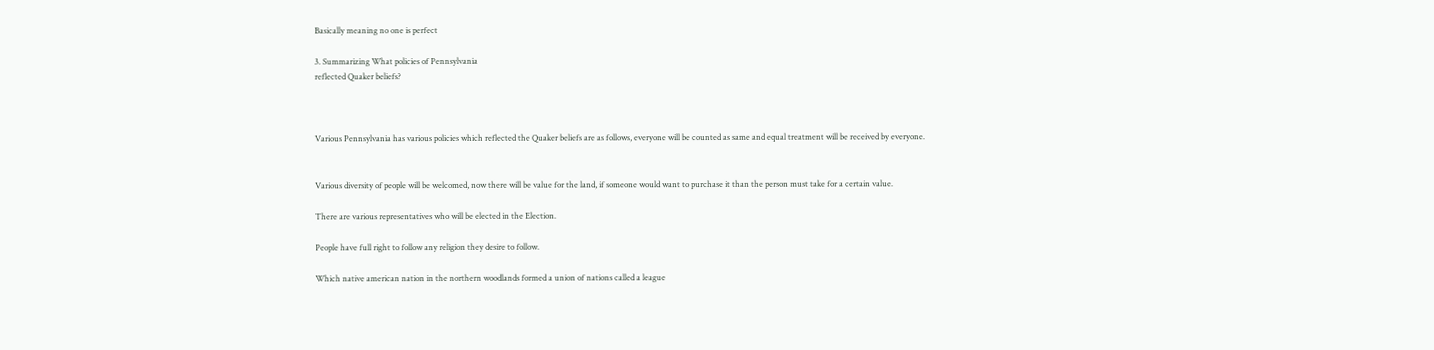Basically meaning no one is perfect

3. Summarizing What policies of Pennsylvania
reflected Quaker beliefs?



Various Pennsylvania has various policies which reflected the Quaker beliefs are as follows, everyone will be counted as same and equal treatment will be received by everyone.


Various diversity of people will be welcomed, now there will be value for the land, if someone would want to purchase it than the person must take for a certain value.

There are various representatives who will be elected in the Election.

People have full right to follow any religion they desire to follow.

Which native american nation in the northern woodlands formed a union of nations called a league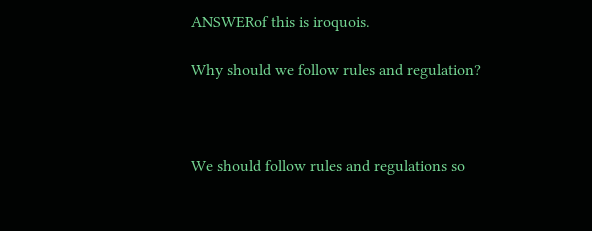ANSWERof this is iroquois.

Why should we follow rules and regulation?



We should follow rules and regulations so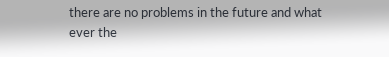there are no problems in the future and what ever the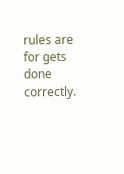rules are for gets done correctly.